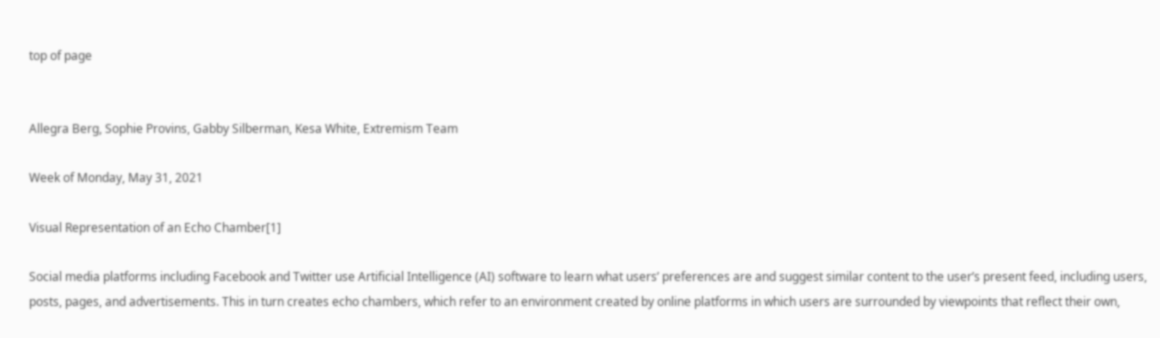top of page


Allegra Berg, Sophie Provins, Gabby Silberman, Kesa White, Extremism Team

Week of Monday, May 31, 2021

Visual Representation of an Echo Chamber[1]

Social media platforms including Facebook and Twitter use Artificial Intelligence (AI) software to learn what users’ preferences are and suggest similar content to the user’s present feed, including users, posts, pages, and advertisements. This in turn creates echo chambers, which refer to an environment created by online platforms in which users are surrounded by viewpoints that reflect their own,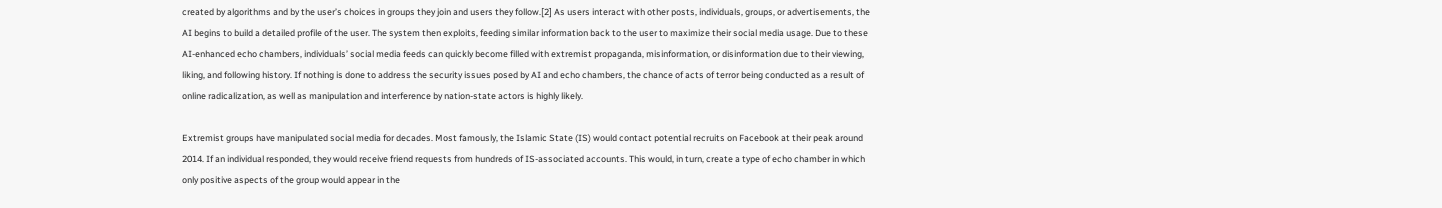created by algorithms and by the user’s choices in groups they join and users they follow.[2] As users interact with other posts, individuals, groups, or advertisements, the AI begins to build a detailed profile of the user. The system then exploits, feeding similar information back to the user to maximize their social media usage. Due to these AI-enhanced echo chambers, individuals’ social media feeds can quickly become filled with extremist propaganda, misinformation, or disinformation due to their viewing, liking, and following history. If nothing is done to address the security issues posed by AI and echo chambers, the chance of acts of terror being conducted as a result of online radicalization, as well as manipulation and interference by nation-state actors is highly likely.

Extremist groups have manipulated social media for decades. Most famously, the Islamic State (IS) would contact potential recruits on Facebook at their peak around 2014. If an individual responded, they would receive friend requests from hundreds of IS-associated accounts. This would, in turn, create a type of echo chamber in which only positive aspects of the group would appear in the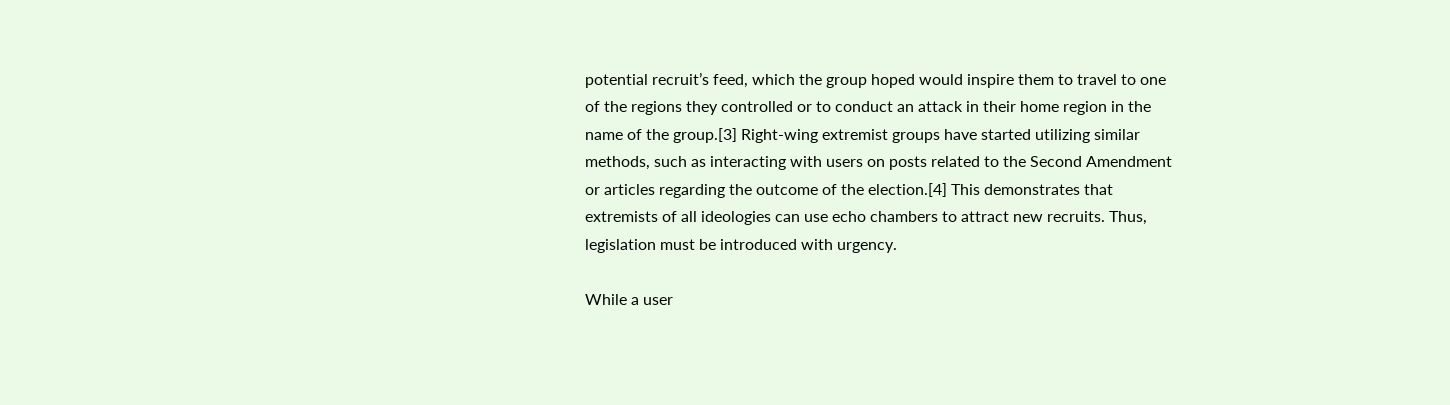potential recruit’s feed, which the group hoped would inspire them to travel to one of the regions they controlled or to conduct an attack in their home region in the name of the group.[3] Right-wing extremist groups have started utilizing similar methods, such as interacting with users on posts related to the Second Amendment or articles regarding the outcome of the election.[4] This demonstrates that extremists of all ideologies can use echo chambers to attract new recruits. Thus, legislation must be introduced with urgency.

While a user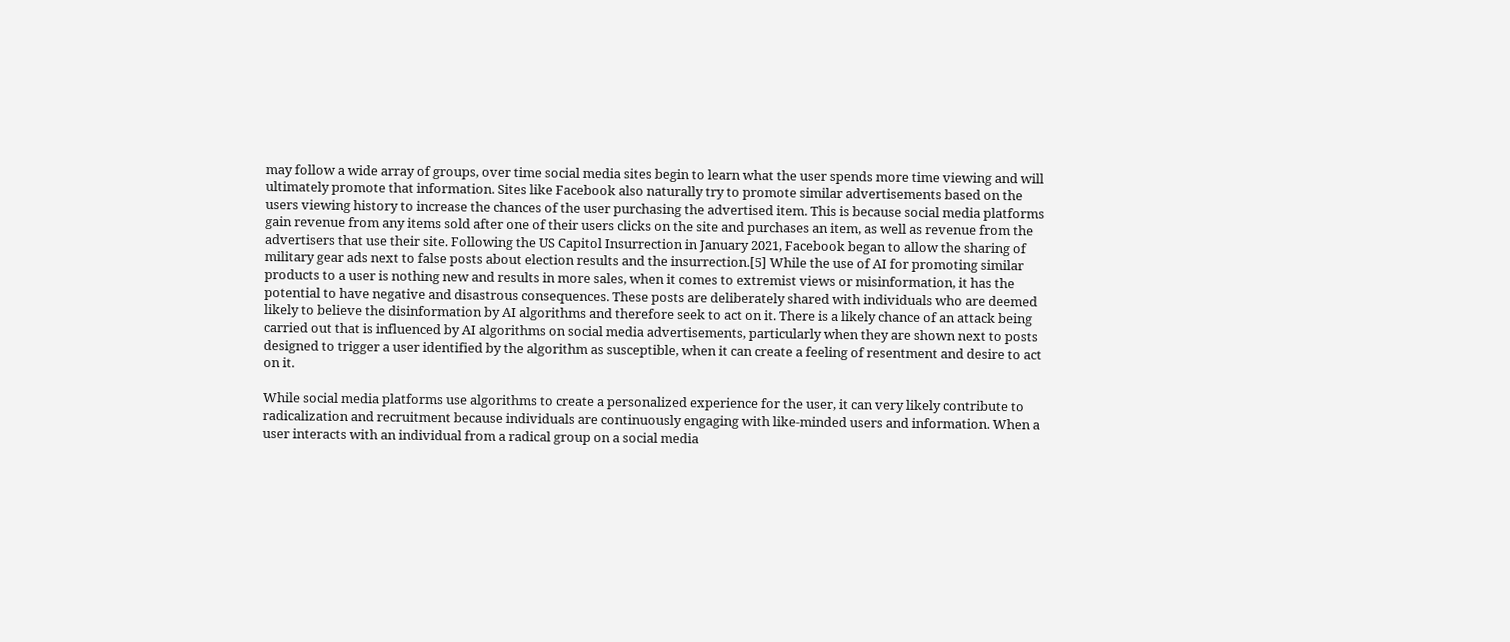may follow a wide array of groups, over time social media sites begin to learn what the user spends more time viewing and will ultimately promote that information. Sites like Facebook also naturally try to promote similar advertisements based on the users viewing history to increase the chances of the user purchasing the advertised item. This is because social media platforms gain revenue from any items sold after one of their users clicks on the site and purchases an item, as well as revenue from the advertisers that use their site. Following the US Capitol Insurrection in January 2021, Facebook began to allow the sharing of military gear ads next to false posts about election results and the insurrection.[5] While the use of AI for promoting similar products to a user is nothing new and results in more sales, when it comes to extremist views or misinformation, it has the potential to have negative and disastrous consequences. These posts are deliberately shared with individuals who are deemed likely to believe the disinformation by AI algorithms and therefore seek to act on it. There is a likely chance of an attack being carried out that is influenced by AI algorithms on social media advertisements, particularly when they are shown next to posts designed to trigger a user identified by the algorithm as susceptible, when it can create a feeling of resentment and desire to act on it.

While social media platforms use algorithms to create a personalized experience for the user, it can very likely contribute to radicalization and recruitment because individuals are continuously engaging with like-minded users and information. When a user interacts with an individual from a radical group on a social media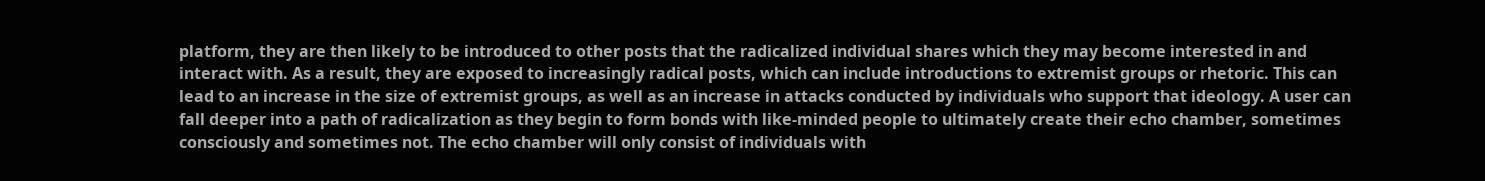platform, they are then likely to be introduced to other posts that the radicalized individual shares which they may become interested in and interact with. As a result, they are exposed to increasingly radical posts, which can include introductions to extremist groups or rhetoric. This can lead to an increase in the size of extremist groups, as well as an increase in attacks conducted by individuals who support that ideology. A user can fall deeper into a path of radicalization as they begin to form bonds with like-minded people to ultimately create their echo chamber, sometimes consciously and sometimes not. The echo chamber will only consist of individuals with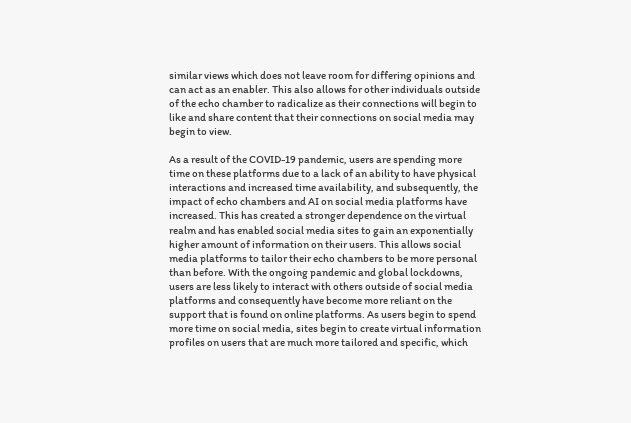similar views which does not leave room for differing opinions and can act as an enabler. This also allows for other individuals outside of the echo chamber to radicalize as their connections will begin to like and share content that their connections on social media may begin to view.

As a result of the COVID-19 pandemic, users are spending more time on these platforms due to a lack of an ability to have physical interactions and increased time availability, and subsequently, the impact of echo chambers and AI on social media platforms have increased. This has created a stronger dependence on the virtual realm and has enabled social media sites to gain an exponentially higher amount of information on their users. This allows social media platforms to tailor their echo chambers to be more personal than before. With the ongoing pandemic and global lockdowns, users are less likely to interact with others outside of social media platforms and consequently have become more reliant on the support that is found on online platforms. As users begin to spend more time on social media, sites begin to create virtual information profiles on users that are much more tailored and specific, which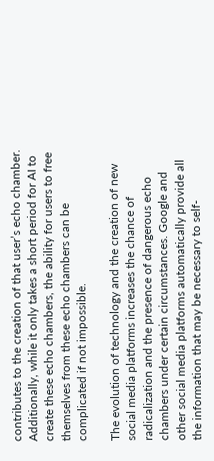contributes to the creation of that user’s echo chamber. Additionally, while it only takes a short period for AI to create these echo chambers, the ability for users to free themselves from these echo chambers can be complicated if not impossible.

The evolution of technology and the creation of new social media platforms increases the chance of radicalization and the presence of dangerous echo chambers under certain circumstances. Google and other social media platforms automatically provide all the information that may be necessary to self-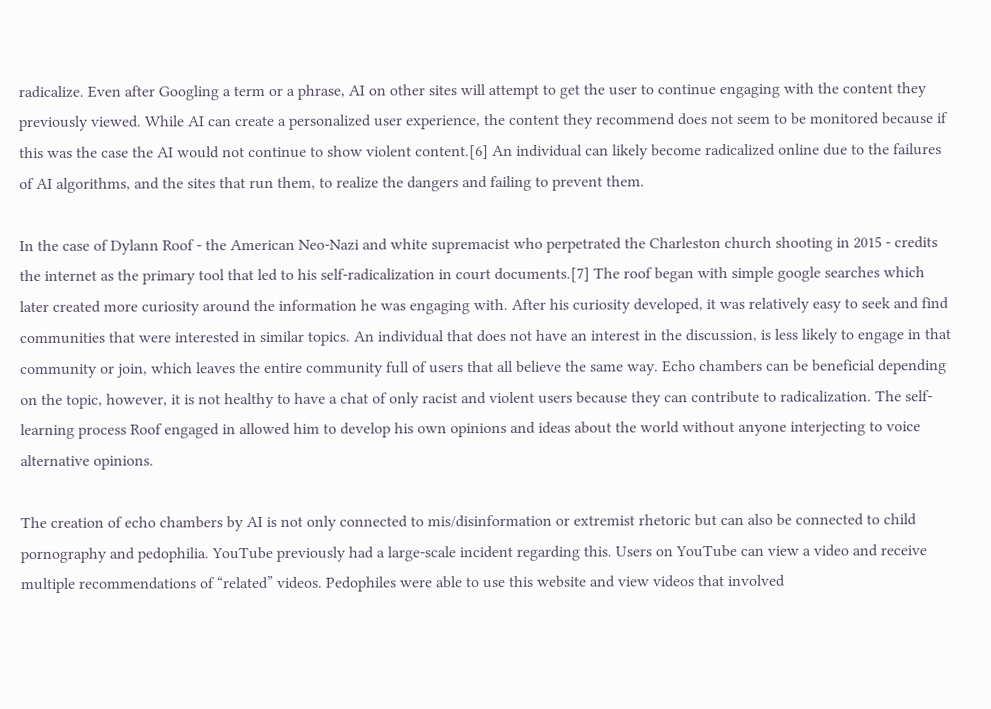radicalize. Even after Googling a term or a phrase, AI on other sites will attempt to get the user to continue engaging with the content they previously viewed. While AI can create a personalized user experience, the content they recommend does not seem to be monitored because if this was the case the AI would not continue to show violent content.[6] An individual can likely become radicalized online due to the failures of AI algorithms, and the sites that run them, to realize the dangers and failing to prevent them.

In the case of Dylann Roof - the American Neo-Nazi and white supremacist who perpetrated the Charleston church shooting in 2015 - credits the internet as the primary tool that led to his self-radicalization in court documents.[7] The roof began with simple google searches which later created more curiosity around the information he was engaging with. After his curiosity developed, it was relatively easy to seek and find communities that were interested in similar topics. An individual that does not have an interest in the discussion, is less likely to engage in that community or join, which leaves the entire community full of users that all believe the same way. Echo chambers can be beneficial depending on the topic, however, it is not healthy to have a chat of only racist and violent users because they can contribute to radicalization. The self-learning process Roof engaged in allowed him to develop his own opinions and ideas about the world without anyone interjecting to voice alternative opinions.

The creation of echo chambers by AI is not only connected to mis/disinformation or extremist rhetoric but can also be connected to child pornography and pedophilia. YouTube previously had a large-scale incident regarding this. Users on YouTube can view a video and receive multiple recommendations of “related” videos. Pedophiles were able to use this website and view videos that involved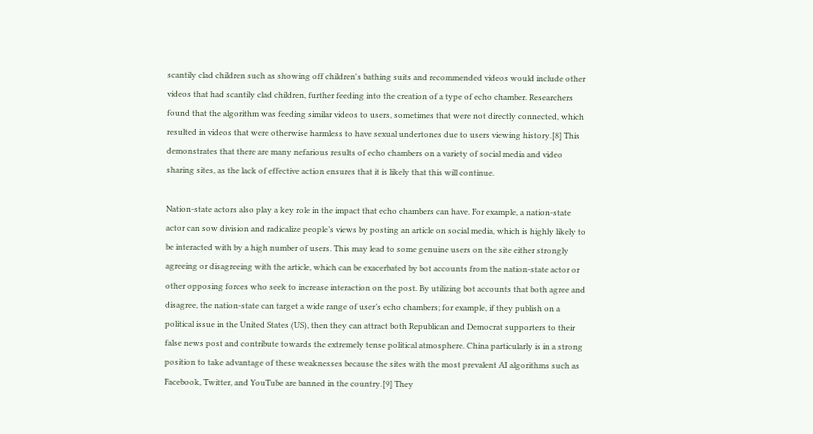scantily clad children such as showing off children's bathing suits and recommended videos would include other videos that had scantily clad children, further feeding into the creation of a type of echo chamber. Researchers found that the algorithm was feeding similar videos to users, sometimes that were not directly connected, which resulted in videos that were otherwise harmless to have sexual undertones due to users viewing history.[8] This demonstrates that there are many nefarious results of echo chambers on a variety of social media and video sharing sites, as the lack of effective action ensures that it is likely that this will continue.

Nation-state actors also play a key role in the impact that echo chambers can have. For example, a nation-state actor can sow division and radicalize people’s views by posting an article on social media, which is highly likely to be interacted with by a high number of users. This may lead to some genuine users on the site either strongly agreeing or disagreeing with the article, which can be exacerbated by bot accounts from the nation-state actor or other opposing forces who seek to increase interaction on the post. By utilizing bot accounts that both agree and disagree, the nation-state can target a wide range of user’s echo chambers; for example, if they publish on a political issue in the United States (US), then they can attract both Republican and Democrat supporters to their false news post and contribute towards the extremely tense political atmosphere. China particularly is in a strong position to take advantage of these weaknesses because the sites with the most prevalent AI algorithms such as Facebook, Twitter, and YouTube are banned in the country.[9] They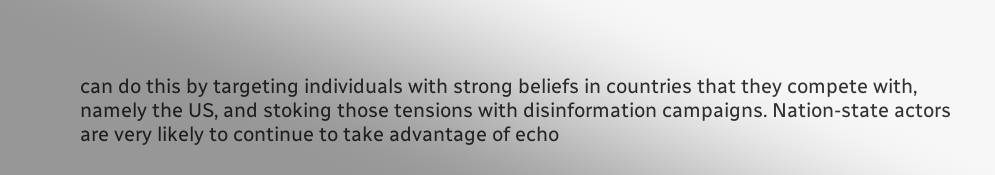can do this by targeting individuals with strong beliefs in countries that they compete with, namely the US, and stoking those tensions with disinformation campaigns. Nation-state actors are very likely to continue to take advantage of echo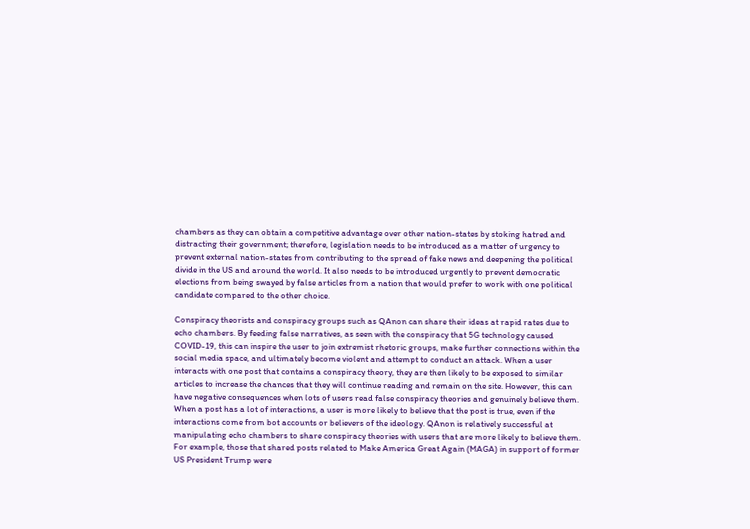chambers as they can obtain a competitive advantage over other nation-states by stoking hatred and distracting their government; therefore, legislation needs to be introduced as a matter of urgency to prevent external nation-states from contributing to the spread of fake news and deepening the political divide in the US and around the world. It also needs to be introduced urgently to prevent democratic elections from being swayed by false articles from a nation that would prefer to work with one political candidate compared to the other choice.

Conspiracy theorists and conspiracy groups such as QAnon can share their ideas at rapid rates due to echo chambers. By feeding false narratives, as seen with the conspiracy that 5G technology caused COVID-19, this can inspire the user to join extremist rhetoric groups, make further connections within the social media space, and ultimately become violent and attempt to conduct an attack. When a user interacts with one post that contains a conspiracy theory, they are then likely to be exposed to similar articles to increase the chances that they will continue reading and remain on the site. However, this can have negative consequences when lots of users read false conspiracy theories and genuinely believe them. When a post has a lot of interactions, a user is more likely to believe that the post is true, even if the interactions come from bot accounts or believers of the ideology. QAnon is relatively successful at manipulating echo chambers to share conspiracy theories with users that are more likely to believe them. For example, those that shared posts related to Make America Great Again (MAGA) in support of former US President Trump were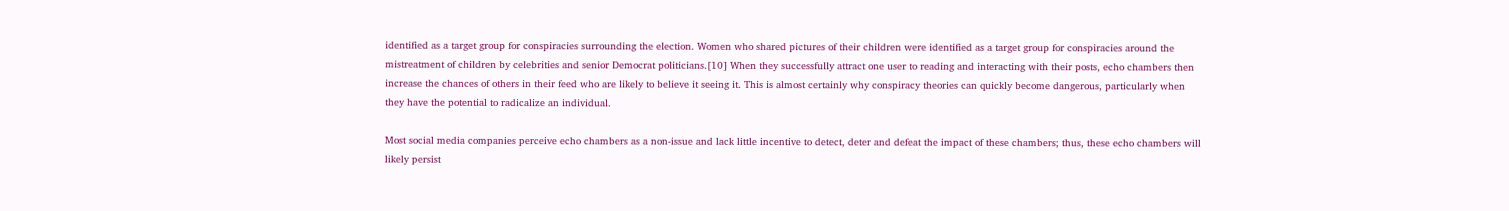identified as a target group for conspiracies surrounding the election. Women who shared pictures of their children were identified as a target group for conspiracies around the mistreatment of children by celebrities and senior Democrat politicians.[10] When they successfully attract one user to reading and interacting with their posts, echo chambers then increase the chances of others in their feed who are likely to believe it seeing it. This is almost certainly why conspiracy theories can quickly become dangerous, particularly when they have the potential to radicalize an individual.

Most social media companies perceive echo chambers as a non-issue and lack little incentive to detect, deter and defeat the impact of these chambers; thus, these echo chambers will likely persist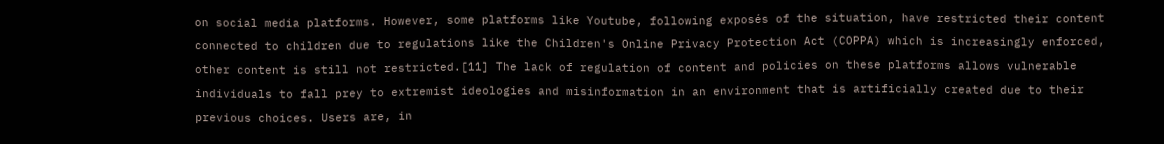on social media platforms. However, some platforms like Youtube, following exposés of the situation, have restricted their content connected to children due to regulations like the Children's Online Privacy Protection Act (COPPA) which is increasingly enforced, other content is still not restricted.[11] The lack of regulation of content and policies on these platforms allows vulnerable individuals to fall prey to extremist ideologies and misinformation in an environment that is artificially created due to their previous choices. Users are, in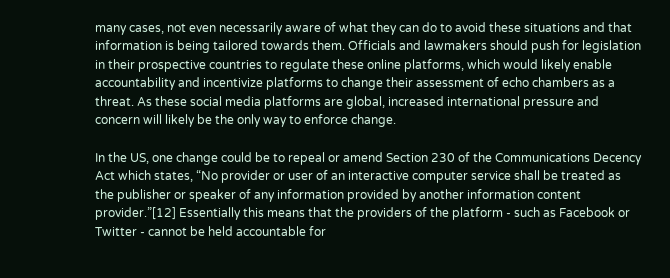many cases, not even necessarily aware of what they can do to avoid these situations and that information is being tailored towards them. Officials and lawmakers should push for legislation in their prospective countries to regulate these online platforms, which would likely enable accountability and incentivize platforms to change their assessment of echo chambers as a threat. As these social media platforms are global, increased international pressure and concern will likely be the only way to enforce change.

In the US, one change could be to repeal or amend Section 230 of the Communications Decency Act which states, “No provider or user of an interactive computer service shall be treated as the publisher or speaker of any information provided by another information content provider.”[12] Essentially this means that the providers of the platform - such as Facebook or Twitter - cannot be held accountable for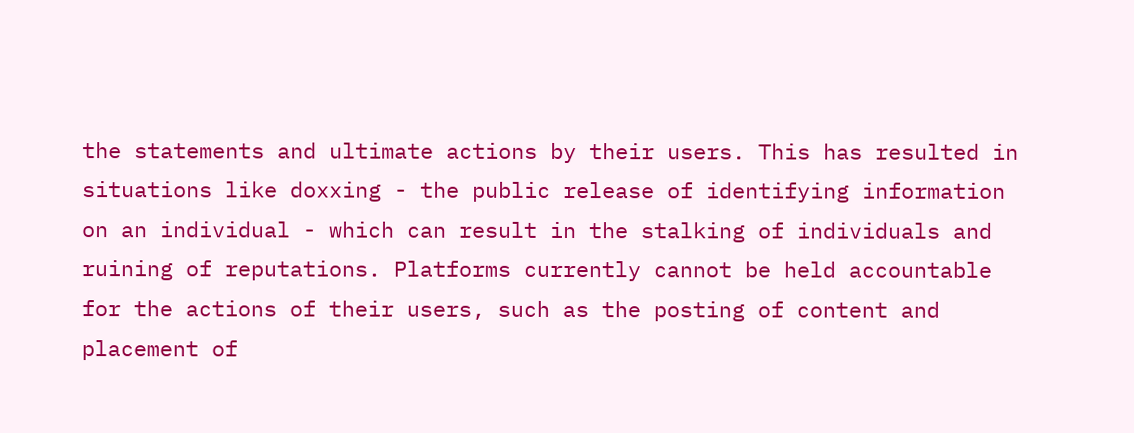the statements and ultimate actions by their users. This has resulted in situations like doxxing - the public release of identifying information on an individual - which can result in the stalking of individuals and ruining of reputations. Platforms currently cannot be held accountable for the actions of their users, such as the posting of content and placement of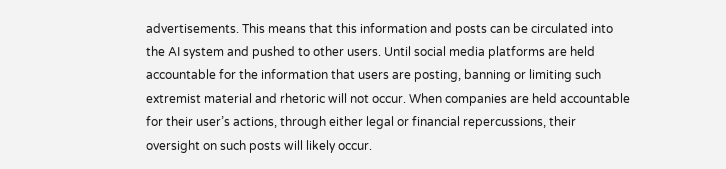advertisements. This means that this information and posts can be circulated into the AI system and pushed to other users. Until social media platforms are held accountable for the information that users are posting, banning or limiting such extremist material and rhetoric will not occur. When companies are held accountable for their user’s actions, through either legal or financial repercussions, their oversight on such posts will likely occur.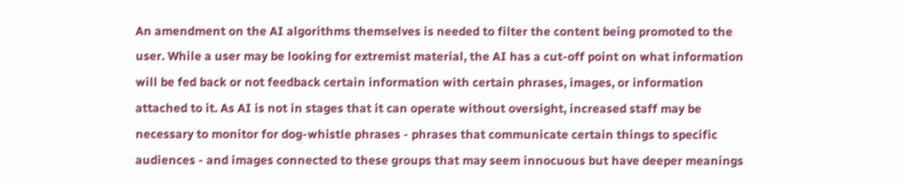An amendment on the AI algorithms themselves is needed to filter the content being promoted to the user. While a user may be looking for extremist material, the AI has a cut-off point on what information will be fed back or not feedback certain information with certain phrases, images, or information attached to it. As AI is not in stages that it can operate without oversight, increased staff may be necessary to monitor for dog-whistle phrases - phrases that communicate certain things to specific audiences - and images connected to these groups that may seem innocuous but have deeper meanings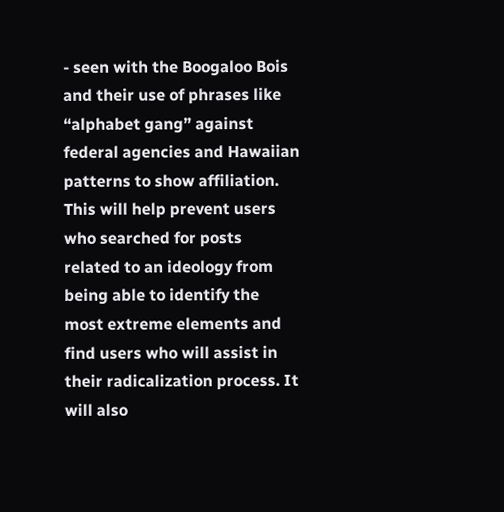- seen with the Boogaloo Bois and their use of phrases like “alphabet gang” against federal agencies and Hawaiian patterns to show affiliation. This will help prevent users who searched for posts related to an ideology from being able to identify the most extreme elements and find users who will assist in their radicalization process. It will also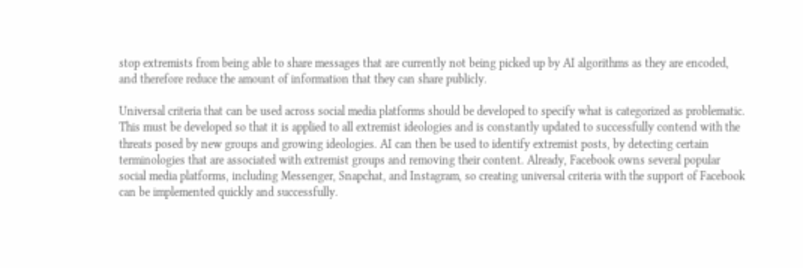stop extremists from being able to share messages that are currently not being picked up by AI algorithms as they are encoded, and therefore reduce the amount of information that they can share publicly.

Universal criteria that can be used across social media platforms should be developed to specify what is categorized as problematic. This must be developed so that it is applied to all extremist ideologies and is constantly updated to successfully contend with the threats posed by new groups and growing ideologies. AI can then be used to identify extremist posts, by detecting certain terminologies that are associated with extremist groups and removing their content. Already, Facebook owns several popular social media platforms, including Messenger, Snapchat, and Instagram, so creating universal criteria with the support of Facebook can be implemented quickly and successfully.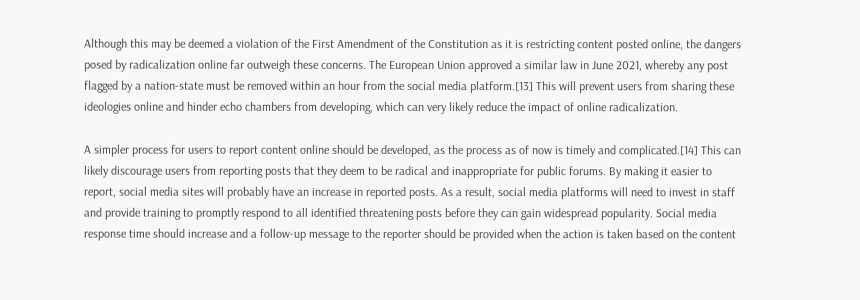Although this may be deemed a violation of the First Amendment of the Constitution as it is restricting content posted online, the dangers posed by radicalization online far outweigh these concerns. The European Union approved a similar law in June 2021, whereby any post flagged by a nation-state must be removed within an hour from the social media platform.[13] This will prevent users from sharing these ideologies online and hinder echo chambers from developing, which can very likely reduce the impact of online radicalization.

A simpler process for users to report content online should be developed, as the process as of now is timely and complicated.[14] This can likely discourage users from reporting posts that they deem to be radical and inappropriate for public forums. By making it easier to report, social media sites will probably have an increase in reported posts. As a result, social media platforms will need to invest in staff and provide training to promptly respond to all identified threatening posts before they can gain widespread popularity. Social media response time should increase and a follow-up message to the reporter should be provided when the action is taken based on the content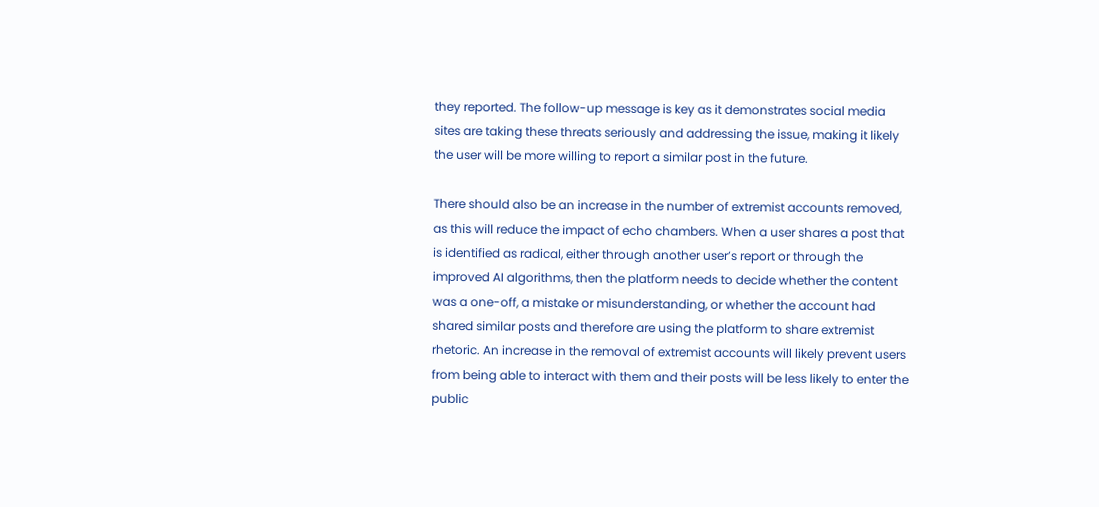they reported. The follow-up message is key as it demonstrates social media sites are taking these threats seriously and addressing the issue, making it likely the user will be more willing to report a similar post in the future.

There should also be an increase in the number of extremist accounts removed, as this will reduce the impact of echo chambers. When a user shares a post that is identified as radical, either through another user’s report or through the improved AI algorithms, then the platform needs to decide whether the content was a one-off, a mistake or misunderstanding, or whether the account had shared similar posts and therefore are using the platform to share extremist rhetoric. An increase in the removal of extremist accounts will likely prevent users from being able to interact with them and their posts will be less likely to enter the public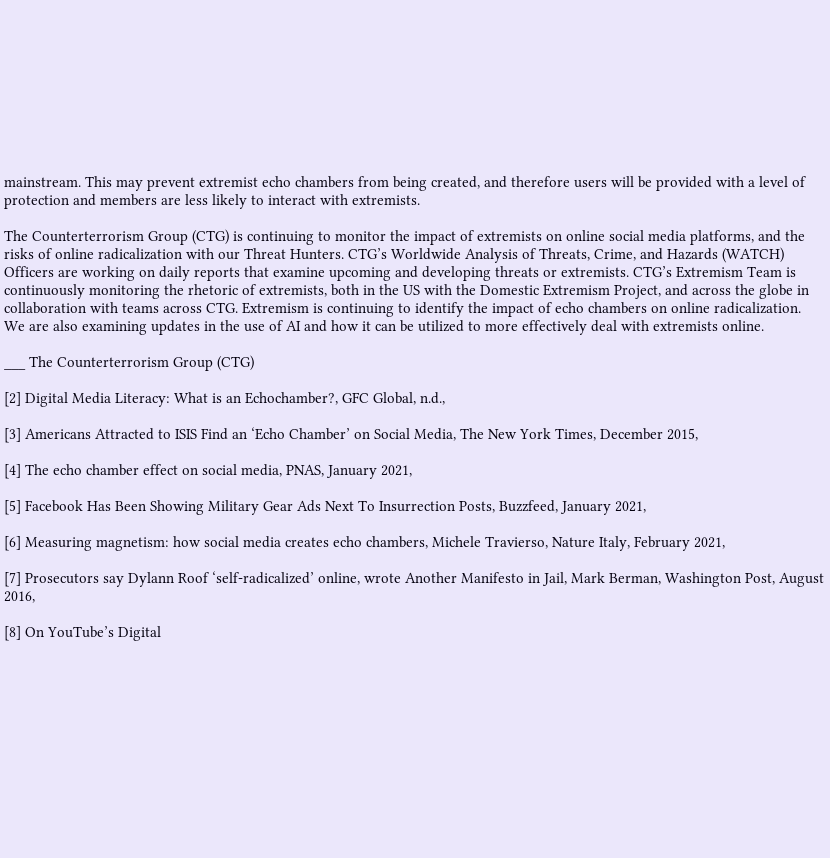mainstream. This may prevent extremist echo chambers from being created, and therefore users will be provided with a level of protection and members are less likely to interact with extremists.

The Counterterrorism Group (CTG) is continuing to monitor the impact of extremists on online social media platforms, and the risks of online radicalization with our Threat Hunters. CTG’s Worldwide Analysis of Threats, Crime, and Hazards (WATCH) Officers are working on daily reports that examine upcoming and developing threats or extremists. CTG’s Extremism Team is continuously monitoring the rhetoric of extremists, both in the US with the Domestic Extremism Project, and across the globe in collaboration with teams across CTG. Extremism is continuing to identify the impact of echo chambers on online radicalization. We are also examining updates in the use of AI and how it can be utilized to more effectively deal with extremists online.

___ The Counterterrorism Group (CTG)

[2] Digital Media Literacy: What is an Echochamber?, GFC Global, n.d.,

[3] Americans Attracted to ISIS Find an ‘Echo Chamber’ on Social Media, The New York Times, December 2015,

[4] The echo chamber effect on social media, PNAS, January 2021,

[5] Facebook Has Been Showing Military Gear Ads Next To Insurrection Posts, Buzzfeed, January 2021,

[6] Measuring magnetism: how social media creates echo chambers, Michele Travierso, Nature Italy, February 2021,

[7] Prosecutors say Dylann Roof ‘self-radicalized’ online, wrote Another Manifesto in Jail, Mark Berman, Washington Post, August 2016,

[8] On YouTube’s Digital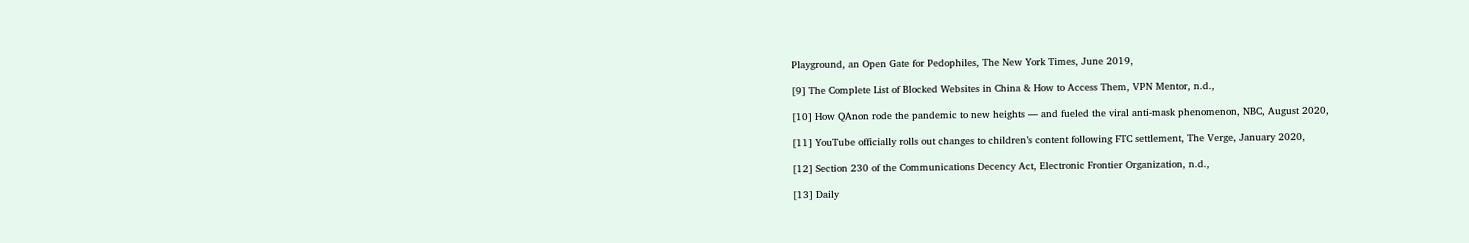Playground, an Open Gate for Pedophiles, The New York Times, June 2019,

[9] The Complete List of Blocked Websites in China & How to Access Them, VPN Mentor, n.d.,

[10] How QAnon rode the pandemic to new heights — and fueled the viral anti-mask phenomenon, NBC, August 2020,

[11] YouTube officially rolls out changes to children’s content following FTC settlement, The Verge, January 2020,

[12] Section 230 of the Communications Decency Act, Electronic Frontier Organization, n.d.,

[13] Daily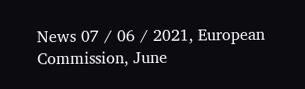News 07 / 06 / 2021, European Commission, June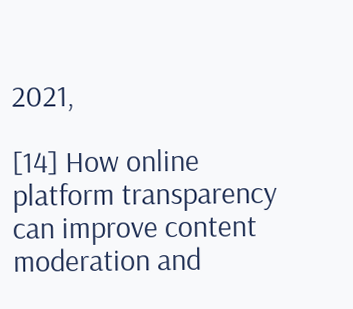2021,

[14] How online platform transparency can improve content moderation and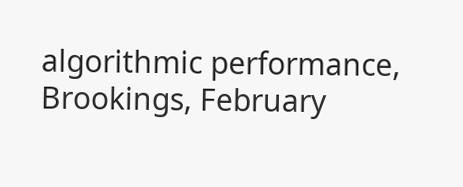algorithmic performance, Brookings, February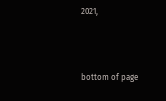2021,



bottom of page